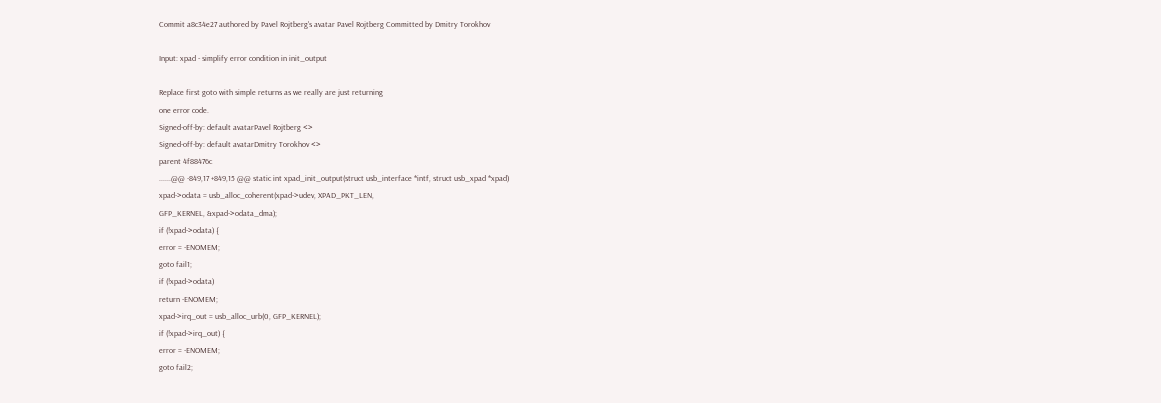Commit a8c34e27 authored by Pavel Rojtberg's avatar Pavel Rojtberg Committed by Dmitry Torokhov

Input: xpad - simplify error condition in init_output

Replace first goto with simple returns as we really are just returning
one error code.
Signed-off-by: default avatarPavel Rojtberg <>
Signed-off-by: default avatarDmitry Torokhov <>
parent 4f88476c
......@@ -849,17 +849,15 @@ static int xpad_init_output(struct usb_interface *intf, struct usb_xpad *xpad)
xpad->odata = usb_alloc_coherent(xpad->udev, XPAD_PKT_LEN,
GFP_KERNEL, &xpad->odata_dma);
if (!xpad->odata) {
error = -ENOMEM;
goto fail1;
if (!xpad->odata)
return -ENOMEM;
xpad->irq_out = usb_alloc_urb(0, GFP_KERNEL);
if (!xpad->irq_out) {
error = -ENOMEM;
goto fail2;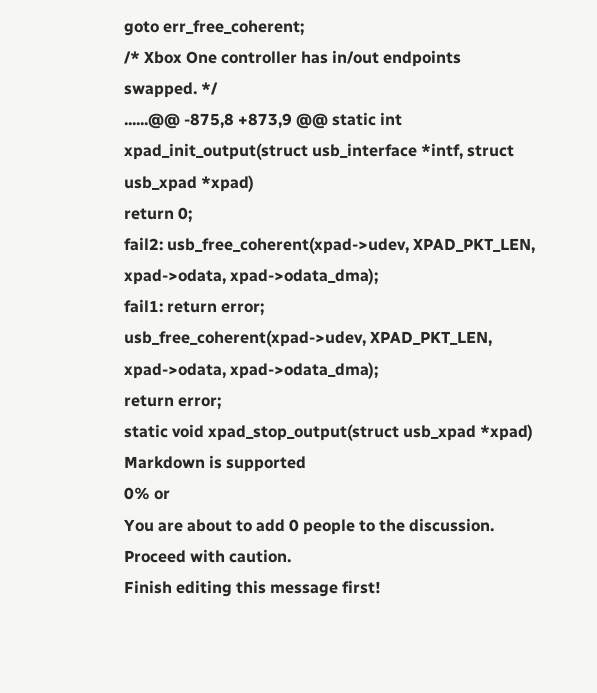goto err_free_coherent;
/* Xbox One controller has in/out endpoints swapped. */
......@@ -875,8 +873,9 @@ static int xpad_init_output(struct usb_interface *intf, struct usb_xpad *xpad)
return 0;
fail2: usb_free_coherent(xpad->udev, XPAD_PKT_LEN, xpad->odata, xpad->odata_dma);
fail1: return error;
usb_free_coherent(xpad->udev, XPAD_PKT_LEN, xpad->odata, xpad->odata_dma);
return error;
static void xpad_stop_output(struct usb_xpad *xpad)
Markdown is supported
0% or
You are about to add 0 people to the discussion. Proceed with caution.
Finish editing this message first!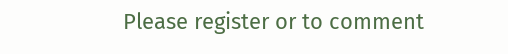Please register or to comment